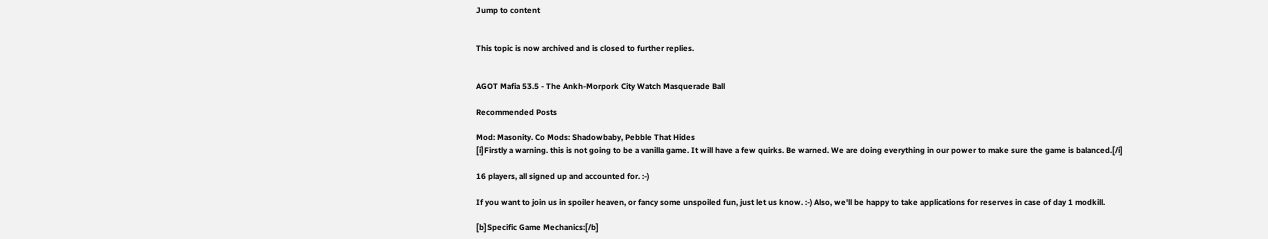Jump to content


This topic is now archived and is closed to further replies.


AGOT Mafia 53.5 - The Ankh-Morpork City Watch Masquerade Ball

Recommended Posts

Mod: Masonity. Co Mods: Shadowbaby, Pebble That Hides
[i]Firstly a warning. this is not going to be a vanilla game. It will have a few quirks. Be warned. We are doing everything in our power to make sure the game is balanced.[/i]

16 players, all signed up and accounted for. :-)

If you want to join us in spoiler heaven, or fancy some unspoiled fun, just let us know. :-) Also, we'll be happy to take applications for reserves in case of day 1 modkill.

[b]Specific Game Mechanics:[/b]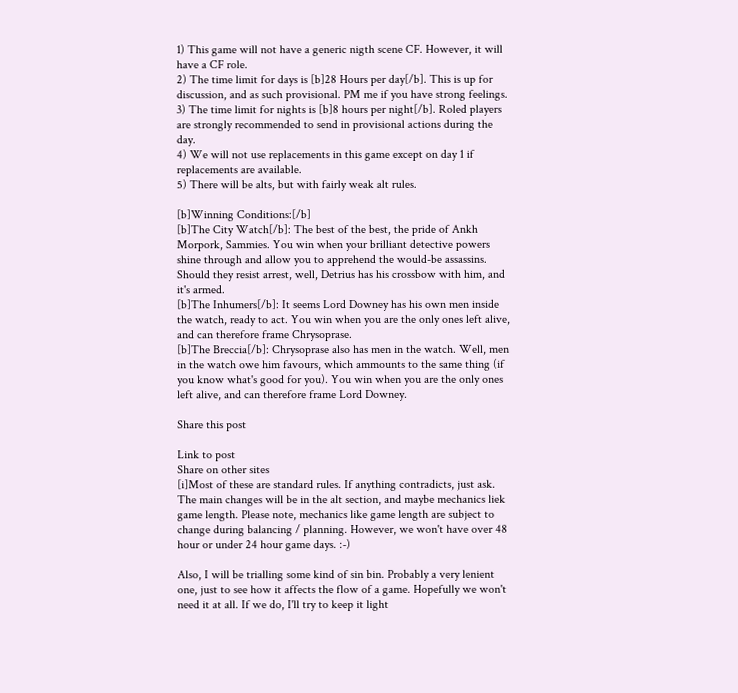1) This game will not have a generic nigth scene CF. However, it will have a CF role.
2) The time limit for days is [b]28 Hours per day[/b]. This is up for discussion, and as such provisional. PM me if you have strong feelings.
3) The time limit for nights is [b]8 hours per night[/b]. Roled players are strongly recommended to send in provisional actions during the day.
4) We will not use replacements in this game except on day 1 if replacements are available.
5) There will be alts, but with fairly weak alt rules.

[b]Winning Conditions:[/b]
[b]The City Watch[/b]: The best of the best, the pride of Ankh Morpork, Sammies. You win when your brilliant detective powers shine through and allow you to apprehend the would-be assassins. Should they resist arrest, well, Detrius has his crossbow with him, and it's armed.
[b]The Inhumers[/b]: It seems Lord Downey has his own men inside the watch, ready to act. You win when you are the only ones left alive, and can therefore frame Chrysoprase.
[b]The Breccia[/b]: Chrysoprase also has men in the watch. Well, men in the watch owe him favours, which ammounts to the same thing (if you know what's good for you). You win when you are the only ones left alive, and can therefore frame Lord Downey.

Share this post

Link to post
Share on other sites
[i]Most of these are standard rules. If anything contradicts, just ask. The main changes will be in the alt section, and maybe mechanics liek game length. Please note, mechanics like game length are subject to change during balancing / planning. However, we won't have over 48 hour or under 24 hour game days. :-)

Also, I will be trialling some kind of sin bin. Probably a very lenient one, just to see how it affects the flow of a game. Hopefully we won't need it at all. If we do, I'll try to keep it light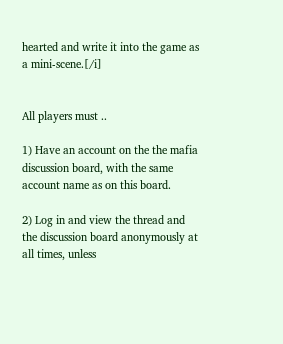hearted and write it into the game as a mini-scene.[/i]


All players must ..

1) Have an account on the the mafia discussion board, with the same account name as on this board.

2) Log in and view the thread and the discussion board anonymously at all times, unless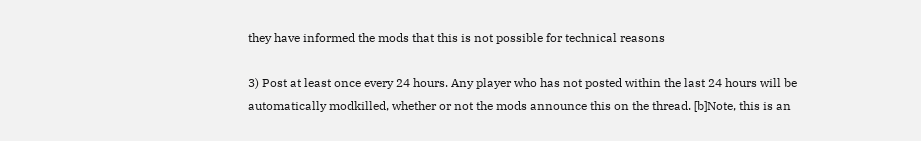they have informed the mods that this is not possible for technical reasons

3) Post at least once every 24 hours. Any player who has not posted within the last 24 hours will be automatically modkilled, whether or not the mods announce this on the thread. [b]Note, this is an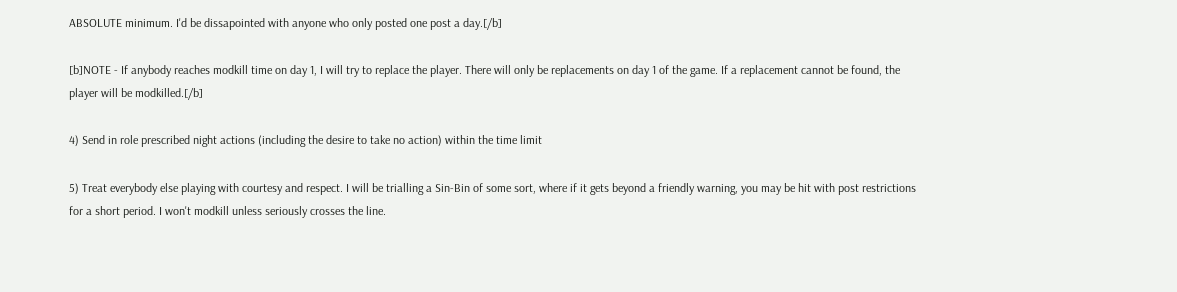ABSOLUTE minimum. I'd be dissapointed with anyone who only posted one post a day.[/b]

[b]NOTE - If anybody reaches modkill time on day 1, I will try to replace the player. There will only be replacements on day 1 of the game. If a replacement cannot be found, the player will be modkilled.[/b]

4) Send in role prescribed night actions (including the desire to take no action) within the time limit

5) Treat everybody else playing with courtesy and respect. I will be trialling a Sin-Bin of some sort, where if it gets beyond a friendly warning, you may be hit with post restrictions for a short period. I won't modkill unless seriously crosses the line.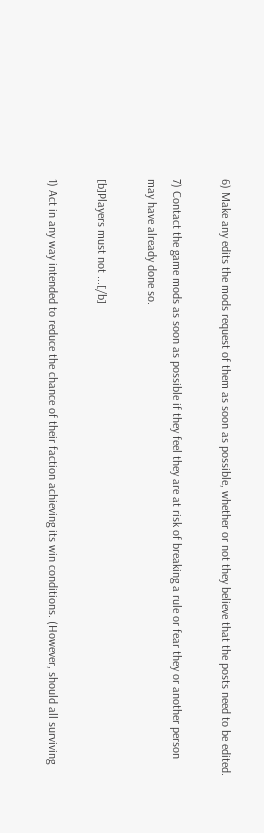6) Make any edits the mods request of them as soon as possible, whether or not they believe that the posts need to be edited.

7) Contact the game mods as soon as possible if they feel they are at risk of breaking a rule or fear they or another person may have already done so.

[b]Players must not ...[/b]

1) Act in any way intended to reduce the chance of their faction achieving its win conditions. (However, should all surviving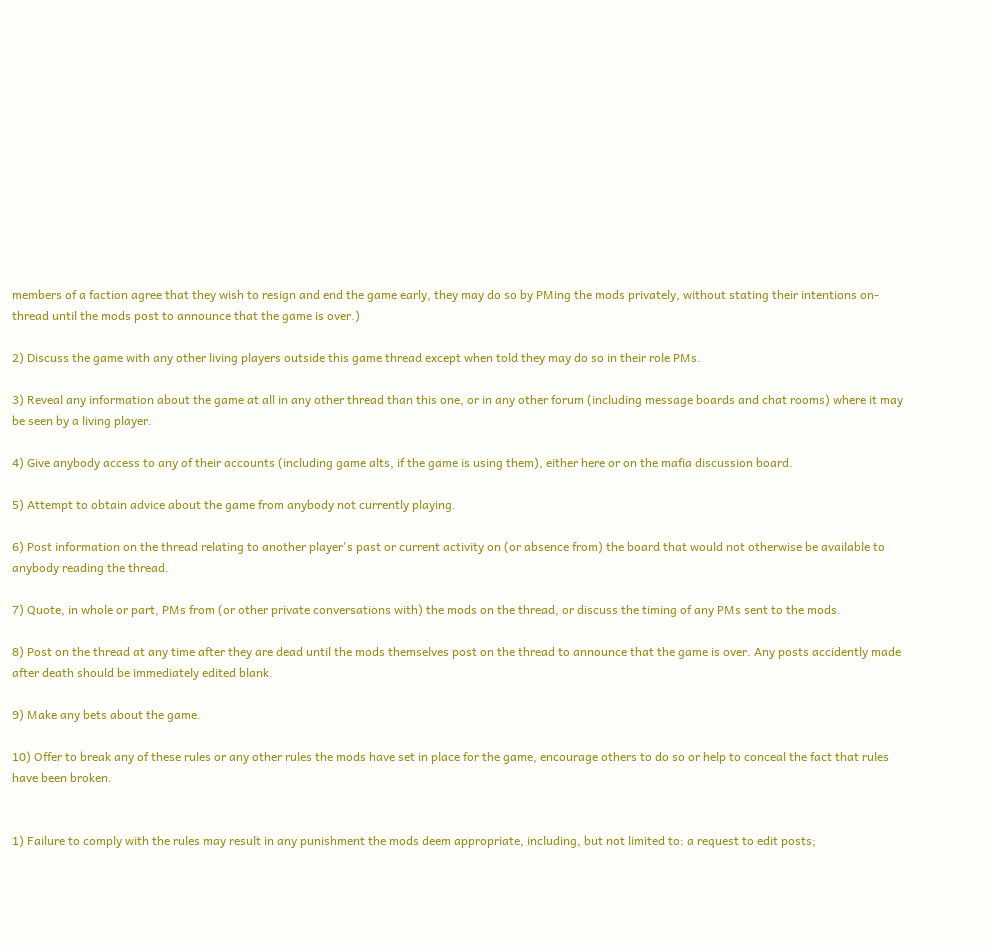members of a faction agree that they wish to resign and end the game early, they may do so by PMing the mods privately, without stating their intentions on-thread until the mods post to announce that the game is over.)

2) Discuss the game with any other living players outside this game thread except when told they may do so in their role PMs.

3) Reveal any information about the game at all in any other thread than this one, or in any other forum (including message boards and chat rooms) where it may be seen by a living player.

4) Give anybody access to any of their accounts (including game alts, if the game is using them), either here or on the mafia discussion board.

5) Attempt to obtain advice about the game from anybody not currently playing.

6) Post information on the thread relating to another player's past or current activity on (or absence from) the board that would not otherwise be available to anybody reading the thread.

7) Quote, in whole or part, PMs from (or other private conversations with) the mods on the thread, or discuss the timing of any PMs sent to the mods.

8) Post on the thread at any time after they are dead until the mods themselves post on the thread to announce that the game is over. Any posts accidently made after death should be immediately edited blank.

9) Make any bets about the game.

10) Offer to break any of these rules or any other rules the mods have set in place for the game, encourage others to do so or help to conceal the fact that rules have been broken.


1) Failure to comply with the rules may result in any punishment the mods deem appropriate, including, but not limited to: a request to edit posts;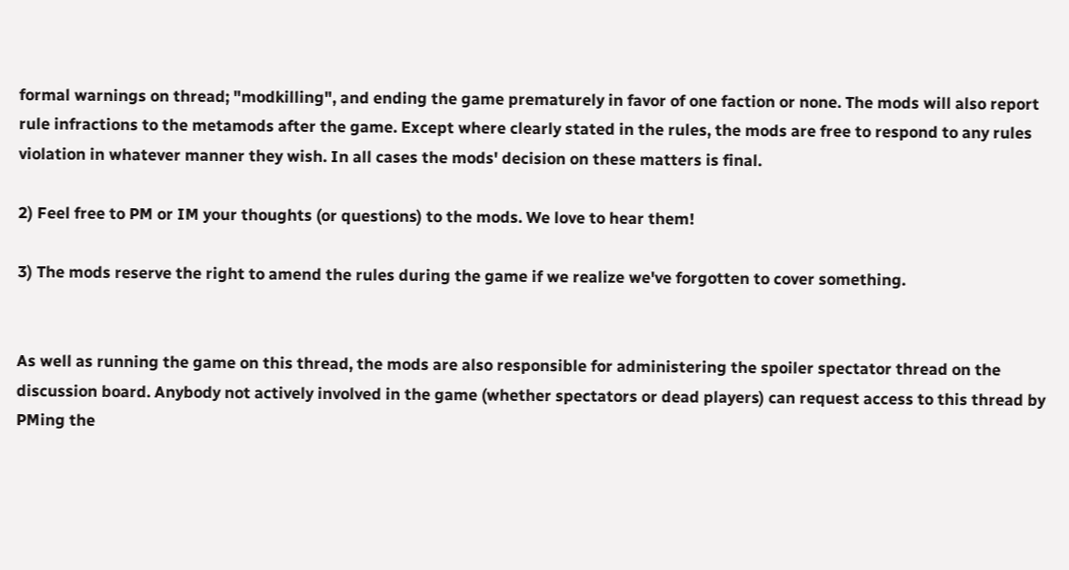formal warnings on thread; "modkilling", and ending the game prematurely in favor of one faction or none. The mods will also report rule infractions to the metamods after the game. Except where clearly stated in the rules, the mods are free to respond to any rules violation in whatever manner they wish. In all cases the mods' decision on these matters is final.

2) Feel free to PM or IM your thoughts (or questions) to the mods. We love to hear them!

3) The mods reserve the right to amend the rules during the game if we realize we've forgotten to cover something.


As well as running the game on this thread, the mods are also responsible for administering the spoiler spectator thread on the discussion board. Anybody not actively involved in the game (whether spectators or dead players) can request access to this thread by PMing the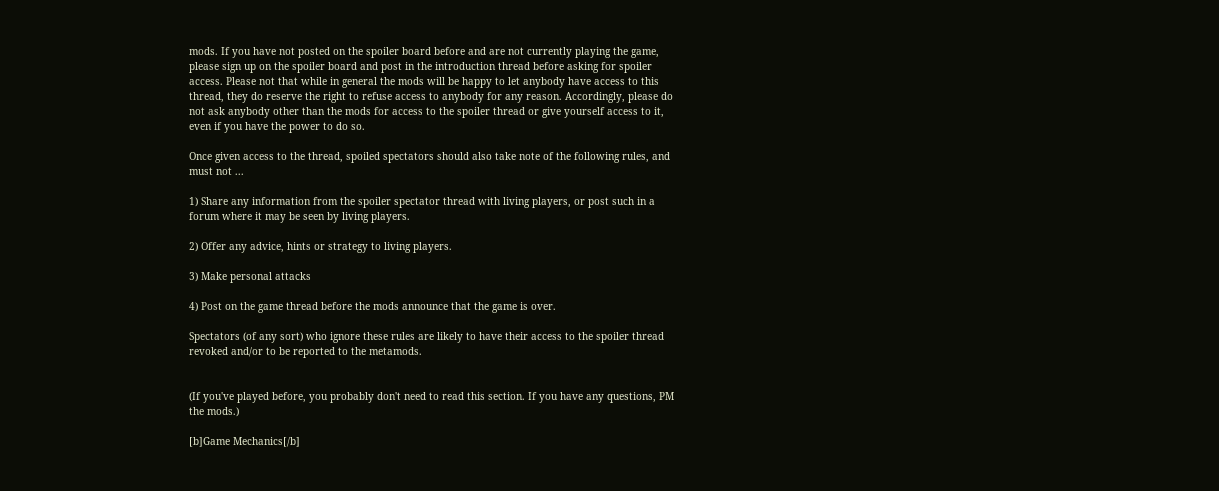mods. If you have not posted on the spoiler board before and are not currently playing the game, please sign up on the spoiler board and post in the introduction thread before asking for spoiler access. Please not that while in general the mods will be happy to let anybody have access to this thread, they do reserve the right to refuse access to anybody for any reason. Accordingly, please do not ask anybody other than the mods for access to the spoiler thread or give yourself access to it, even if you have the power to do so.

Once given access to the thread, spoiled spectators should also take note of the following rules, and must not ...

1) Share any information from the spoiler spectator thread with living players, or post such in a forum where it may be seen by living players.

2) Offer any advice, hints or strategy to living players.

3) Make personal attacks

4) Post on the game thread before the mods announce that the game is over.

Spectators (of any sort) who ignore these rules are likely to have their access to the spoiler thread revoked and/or to be reported to the metamods.


(If you've played before, you probably don't need to read this section. If you have any questions, PM the mods.)

[b]Game Mechanics[/b]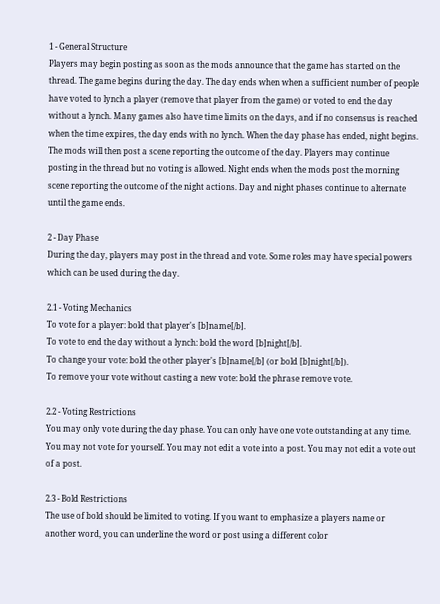1 - General Structure
Players may begin posting as soon as the mods announce that the game has started on the thread. The game begins during the day. The day ends when when a sufficient number of people have voted to lynch a player (remove that player from the game) or voted to end the day without a lynch. Many games also have time limits on the days, and if no consensus is reached when the time expires, the day ends with no lynch. When the day phase has ended, night begins. The mods will then post a scene reporting the outcome of the day. Players may continue posting in the thread but no voting is allowed. Night ends when the mods post the morning scene reporting the outcome of the night actions. Day and night phases continue to alternate until the game ends.

2 - Day Phase
During the day, players may post in the thread and vote. Some roles may have special powers which can be used during the day.

2.1 - Voting Mechanics
To vote for a player: bold that player's [b]name[/b].
To vote to end the day without a lynch: bold the word [b]night[/b].
To change your vote: bold the other player's [b]name[/b] (or bold [b]night[/b]).
To remove your vote without casting a new vote: bold the phrase remove vote.

2.2 - Voting Restrictions
You may only vote during the day phase. You can only have one vote outstanding at any time. You may not vote for yourself. You may not edit a vote into a post. You may not edit a vote out of a post.

2.3 - Bold Restrictions
The use of bold should be limited to voting. If you want to emphasize a players name or another word, you can underline the word or post using a different color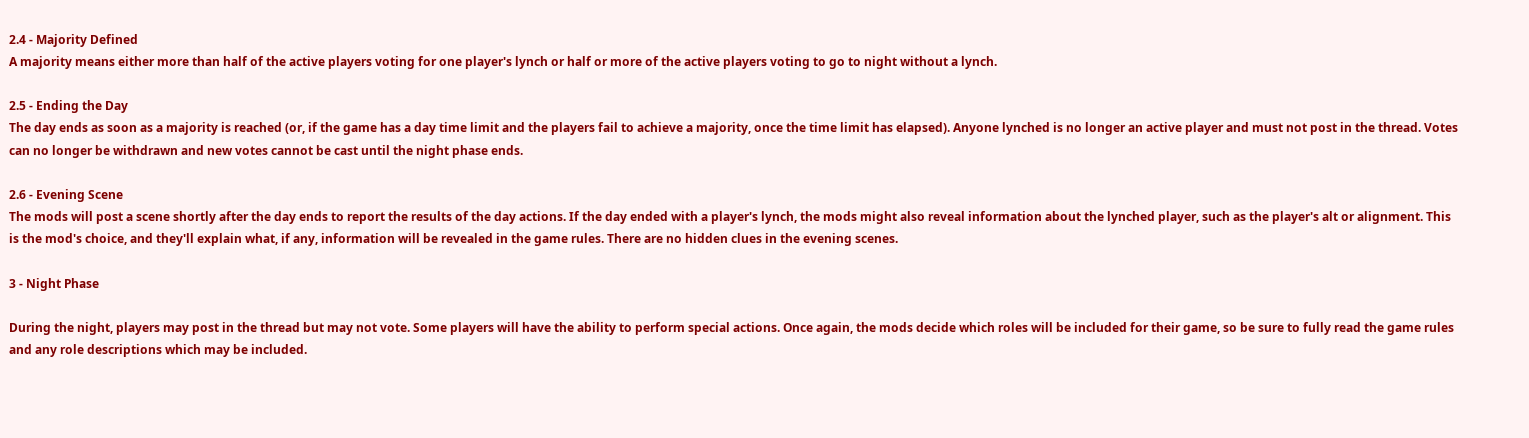2.4 - Majority Defined
A majority means either more than half of the active players voting for one player's lynch or half or more of the active players voting to go to night without a lynch.

2.5 - Ending the Day
The day ends as soon as a majority is reached (or, if the game has a day time limit and the players fail to achieve a majority, once the time limit has elapsed). Anyone lynched is no longer an active player and must not post in the thread. Votes can no longer be withdrawn and new votes cannot be cast until the night phase ends.

2.6 - Evening Scene
The mods will post a scene shortly after the day ends to report the results of the day actions. If the day ended with a player's lynch, the mods might also reveal information about the lynched player, such as the player's alt or alignment. This is the mod's choice, and they'll explain what, if any, information will be revealed in the game rules. There are no hidden clues in the evening scenes.

3 - Night Phase

During the night, players may post in the thread but may not vote. Some players will have the ability to perform special actions. Once again, the mods decide which roles will be included for their game, so be sure to fully read the game rules and any role descriptions which may be included.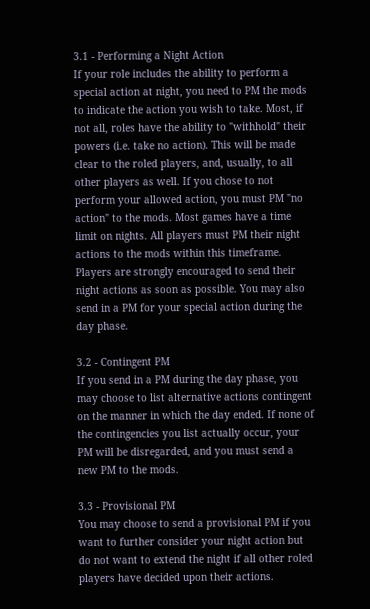3.1 - Performing a Night Action
If your role includes the ability to perform a special action at night, you need to PM the mods to indicate the action you wish to take. Most, if not all, roles have the ability to "withhold" their powers (i.e. take no action). This will be made clear to the roled players, and, usually, to all other players as well. If you chose to not perform your allowed action, you must PM "no action" to the mods. Most games have a time limit on nights. All players must PM their night actions to the mods within this timeframe. Players are strongly encouraged to send their night actions as soon as possible. You may also send in a PM for your special action during the day phase.

3.2 - Contingent PM
If you send in a PM during the day phase, you may choose to list alternative actions contingent on the manner in which the day ended. If none of the contingencies you list actually occur, your PM will be disregarded, and you must send a new PM to the mods.

3.3 - Provisional PM
You may choose to send a provisional PM if you want to further consider your night action but do not want to extend the night if all other roled players have decided upon their actions.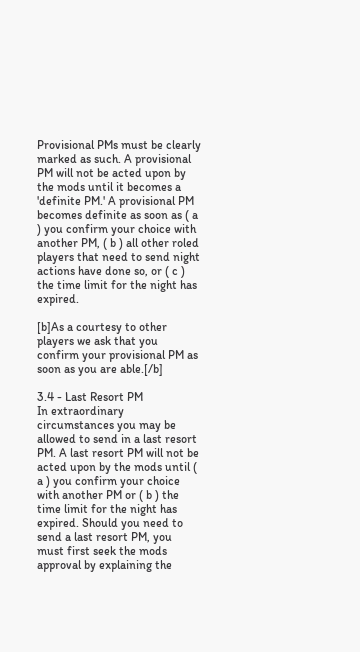Provisional PMs must be clearly marked as such. A provisional PM will not be acted upon by the mods until it becomes a 'definite PM.' A provisional PM becomes definite as soon as ( a ) you confirm your choice with another PM, ( b ) all other roled players that need to send night actions have done so, or ( c ) the time limit for the night has expired.

[b]As a courtesy to other players we ask that you confirm your provisional PM as soon as you are able.[/b]

3.4 - Last Resort PM
In extraordinary circumstances you may be allowed to send in a last resort PM. A last resort PM will not be acted upon by the mods until ( a ) you confirm your choice with another PM or ( b ) the time limit for the night has expired. Should you need to send a last resort PM, you must first seek the mods approval by explaining the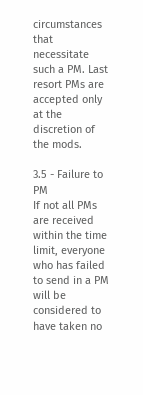circumstances that necessitate such a PM. Last resort PMs are accepted only at the discretion of the mods.

3.5 - Failure to PM
If not all PMs are received within the time limit, everyone who has failed to send in a PM will be considered to have taken no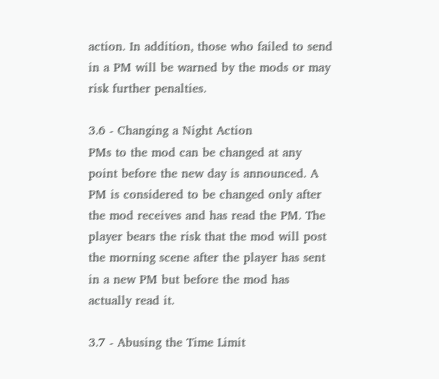action. In addition, those who failed to send in a PM will be warned by the mods or may risk further penalties.

3.6 - Changing a Night Action
PMs to the mod can be changed at any point before the new day is announced. A PM is considered to be changed only after the mod receives and has read the PM. The player bears the risk that the mod will post the morning scene after the player has sent in a new PM but before the mod has actually read it.

3.7 - Abusing the Time Limit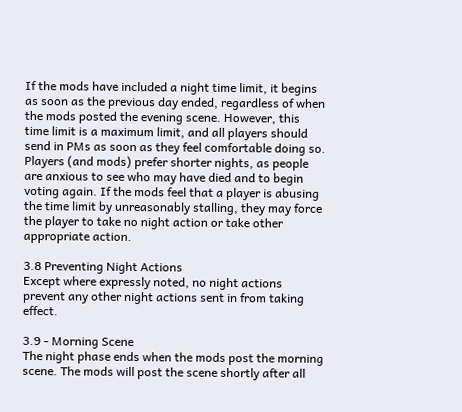If the mods have included a night time limit, it begins as soon as the previous day ended, regardless of when the mods posted the evening scene. However, this time limit is a maximum limit, and all players should send in PMs as soon as they feel comfortable doing so. Players (and mods) prefer shorter nights, as people are anxious to see who may have died and to begin voting again. If the mods feel that a player is abusing the time limit by unreasonably stalling, they may force the player to take no night action or take other appropriate action.

3.8 Preventing Night Actions
Except where expressly noted, no night actions prevent any other night actions sent in from taking effect.

3.9 - Morning Scene
The night phase ends when the mods post the morning scene. The mods will post the scene shortly after all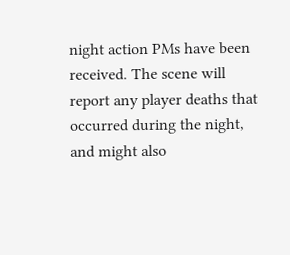night action PMs have been received. The scene will report any player deaths that occurred during the night, and might also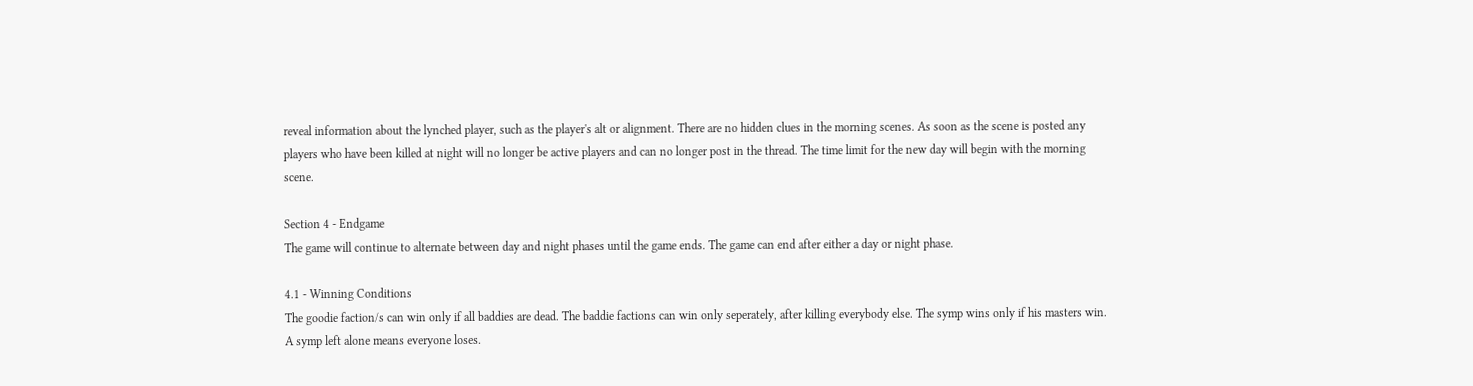reveal information about the lynched player, such as the player's alt or alignment. There are no hidden clues in the morning scenes. As soon as the scene is posted any players who have been killed at night will no longer be active players and can no longer post in the thread. The time limit for the new day will begin with the morning scene.

Section 4 - Endgame
The game will continue to alternate between day and night phases until the game ends. The game can end after either a day or night phase.

4.1 - Winning Conditions
The goodie faction/s can win only if all baddies are dead. The baddie factions can win only seperately, after killing everybody else. The symp wins only if his masters win. A symp left alone means everyone loses.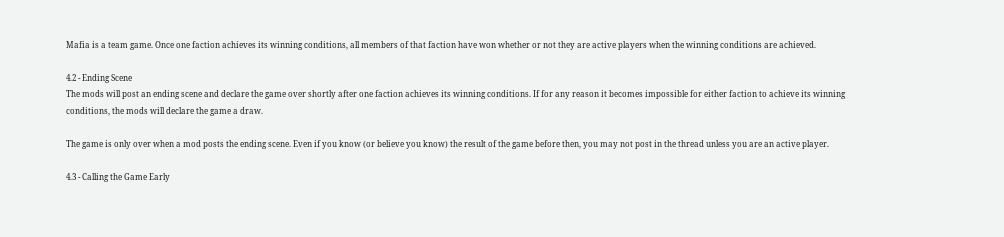Mafia is a team game. Once one faction achieves its winning conditions, all members of that faction have won whether or not they are active players when the winning conditions are achieved.

4.2 - Ending Scene
The mods will post an ending scene and declare the game over shortly after one faction achieves its winning conditions. If for any reason it becomes impossible for either faction to achieve its winning conditions, the mods will declare the game a draw.

The game is only over when a mod posts the ending scene. Even if you know (or believe you know) the result of the game before then, you may not post in the thread unless you are an active player.

4.3 - Calling the Game Early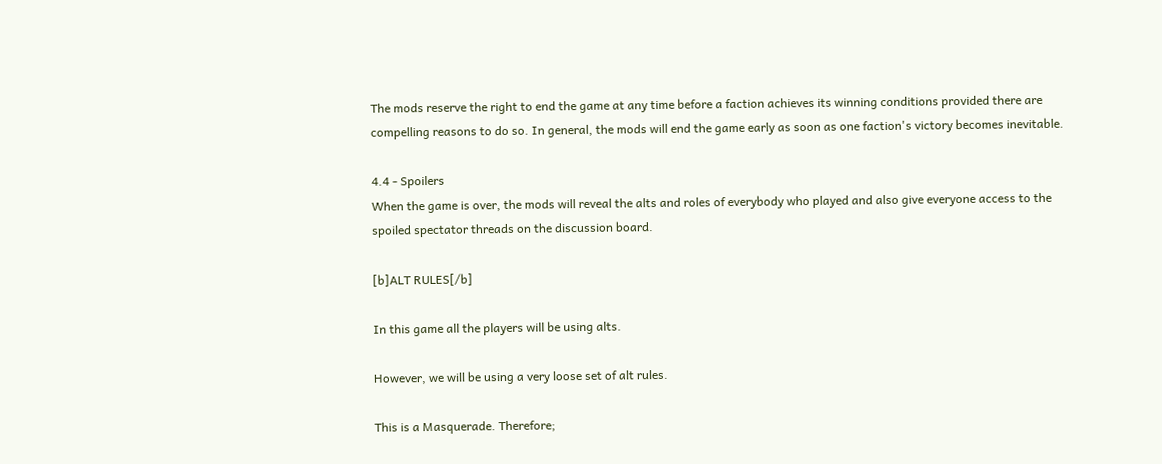The mods reserve the right to end the game at any time before a faction achieves its winning conditions provided there are compelling reasons to do so. In general, the mods will end the game early as soon as one faction's victory becomes inevitable.

4.4 - Spoilers
When the game is over, the mods will reveal the alts and roles of everybody who played and also give everyone access to the spoiled spectator threads on the discussion board.

[b]ALT RULES[/b]

In this game all the players will be using alts.

However, we will be using a very loose set of alt rules.

This is a Masquerade. Therefore;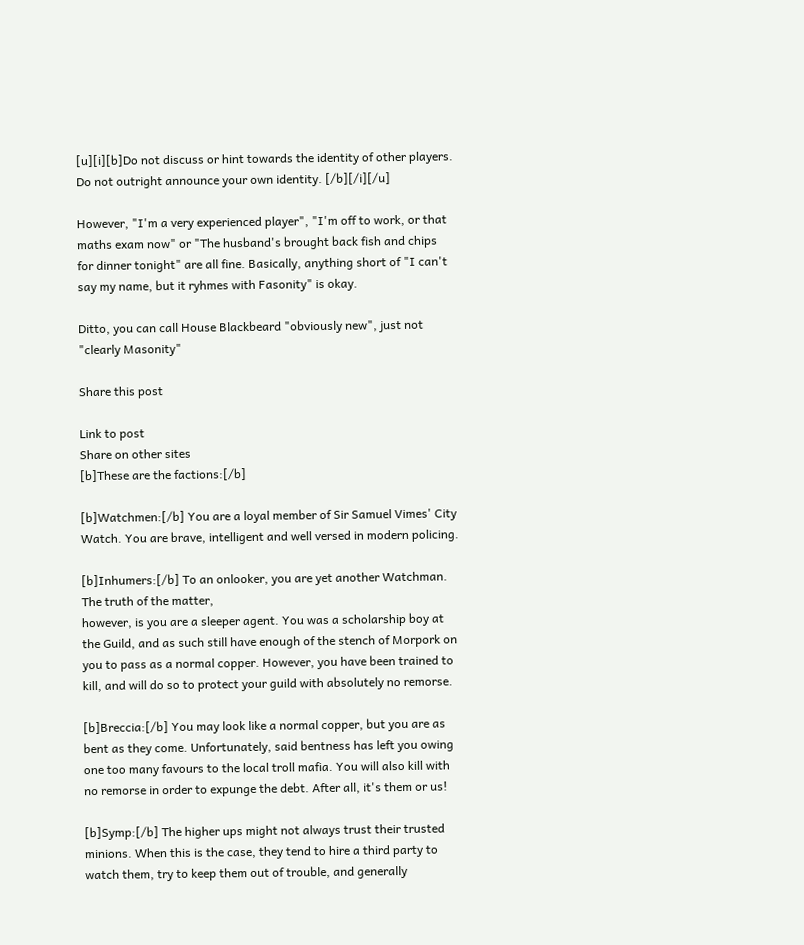[u][i][b]Do not discuss or hint towards the identity of other players. Do not outright announce your own identity. [/b][/i][/u]

However, "I'm a very experienced player", "I'm off to work, or that maths exam now" or "The husband's brought back fish and chips for dinner tonight" are all fine. Basically, anything short of "I can't say my name, but it ryhmes with Fasonity" is okay.

Ditto, you can call House Blackbeard "obviously new", just not "clearly Masonity"

Share this post

Link to post
Share on other sites
[b]These are the factions:[/b]

[b]Watchmen:[/b] You are a loyal member of Sir Samuel Vimes' City Watch. You are brave, intelligent and well versed in modern policing.

[b]Inhumers:[/b] To an onlooker, you are yet another Watchman. The truth of the matter,
however, is you are a sleeper agent. You was a scholarship boy at the Guild, and as such still have enough of the stench of Morpork on you to pass as a normal copper. However, you have been trained to kill, and will do so to protect your guild with absolutely no remorse.

[b]Breccia:[/b] You may look like a normal copper, but you are as bent as they come. Unfortunately, said bentness has left you owing one too many favours to the local troll mafia. You will also kill with no remorse in order to expunge the debt. After all, it's them or us!

[b]Symp:[/b] The higher ups might not always trust their trusted minions. When this is the case, they tend to hire a third party to watch them, try to keep them out of trouble, and generally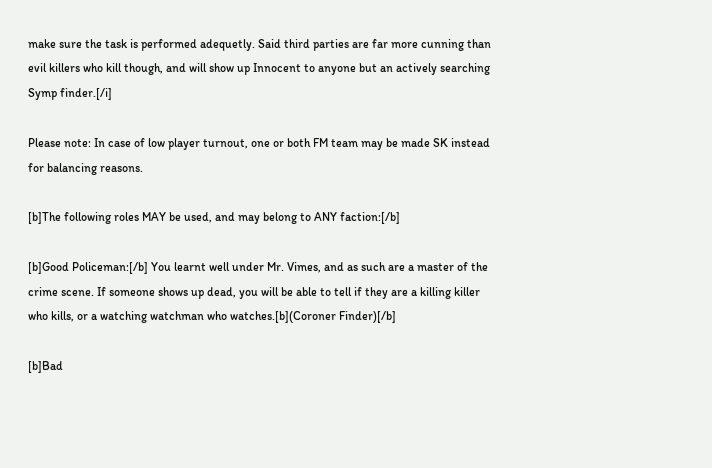make sure the task is performed adequetly. Said third parties are far more cunning than evil killers who kill though, and will show up Innocent to anyone but an actively searching Symp finder.[/i]

Please note: In case of low player turnout, one or both FM team may be made SK instead for balancing reasons.

[b]The following roles MAY be used, and may belong to ANY faction:[/b]

[b]Good Policeman:[/b] You learnt well under Mr. Vimes, and as such are a master of the crime scene. If someone shows up dead, you will be able to tell if they are a killing killer who kills, or a watching watchman who watches.[b](Coroner Finder)[/b]

[b]Bad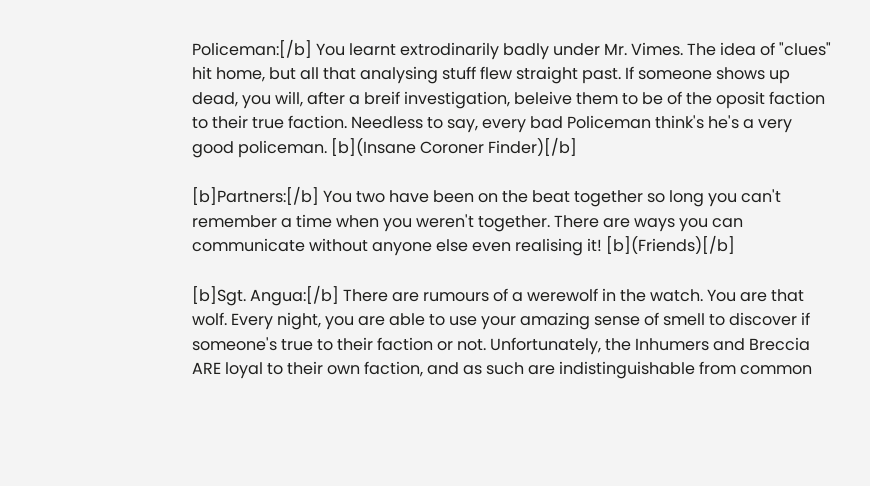Policeman:[/b] You learnt extrodinarily badly under Mr. Vimes. The idea of "clues" hit home, but all that analysing stuff flew straight past. If someone shows up dead, you will, after a breif investigation, beleive them to be of the oposit faction to their true faction. Needless to say, every bad Policeman think's he's a very good policeman. [b](Insane Coroner Finder)[/b]

[b]Partners:[/b] You two have been on the beat together so long you can't remember a time when you weren't together. There are ways you can communicate without anyone else even realising it! [b](Friends)[/b]

[b]Sgt. Angua:[/b] There are rumours of a werewolf in the watch. You are that wolf. Every night, you are able to use your amazing sense of smell to discover if someone's true to their faction or not. Unfortunately, the Inhumers and Breccia ARE loyal to their own faction, and as such are indistinguishable from common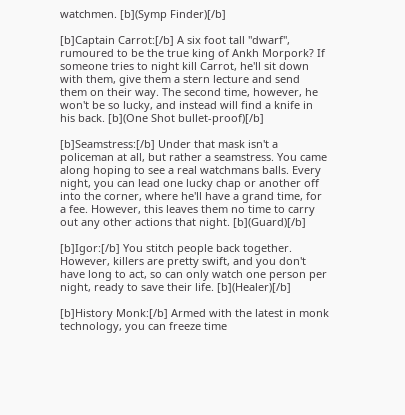watchmen. [b](Symp Finder)[/b]

[b]Captain Carrot:[/b] A six foot tall "dwarf", rumoured to be the true king of Ankh Morpork? If someone tries to night kill Carrot, he'll sit down with them, give them a stern lecture and send them on their way. The second time, however, he won't be so lucky, and instead will find a knife in his back. [b](One Shot bullet-proof)[/b]

[b]Seamstress:[/b] Under that mask isn't a policeman at all, but rather a seamstress. You came along hoping to see a real watchmans balls. Every night, you can lead one lucky chap or another off into the corner, where he'll have a grand time, for a fee. However, this leaves them no time to carry out any other actions that night. [b](Guard)[/b]

[b]Igor:[/b] You stitch people back together. However, killers are pretty swift, and you don't have long to act, so can only watch one person per night, ready to save their life. [b](Healer)[/b]

[b]History Monk:[/b] Armed with the latest in monk technology, you can freeze time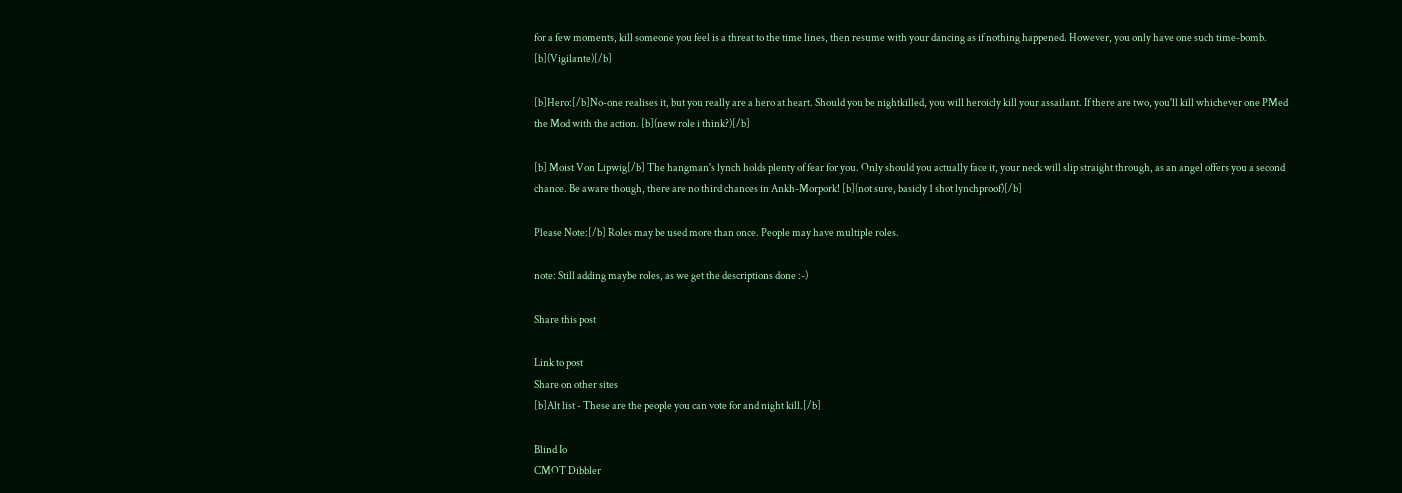for a few moments, kill someone you feel is a threat to the time lines, then resume with your dancing as if nothing happened. However, you only have one such time-bomb. [b](Vigilante)[/b]

[b]Hero:[/b]No-one realises it, but you really are a hero at heart. Should you be nightkilled, you will heroicly kill your assailant. If there are two, you'll kill whichever one PMed the Mod with the action. [b](new role i think?)[/b]

[b] Moist Von Lipwig[/b] The hangman's lynch holds plenty of fear for you. Only should you actually face it, your neck will slip straight through, as an angel offers you a second chance. Be aware though, there are no third chances in Ankh-Morpork! [b](not sure, basicly 1 shot lynchproof)[/b]

Please Note:[/b] Roles may be used more than once. People may have multiple roles.

note: Still adding maybe roles, as we get the descriptions done :-)

Share this post

Link to post
Share on other sites
[b]Alt list - These are the people you can vote for and night kill.[/b]

Blind Io
CMOT Dibbler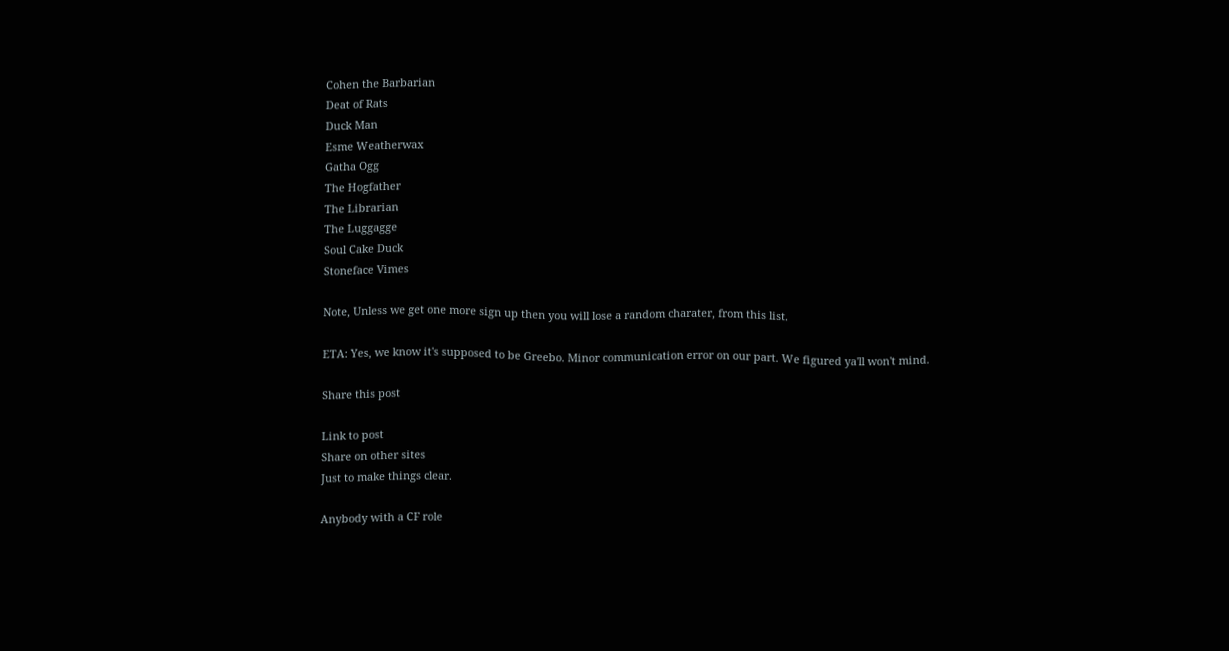Cohen the Barbarian
Deat of Rats
Duck Man
Esme Weatherwax
Gatha Ogg
The Hogfather
The Librarian
The Luggagge
Soul Cake Duck
Stoneface Vimes

Note, Unless we get one more sign up then you will lose a random charater, from this list.

ETA: Yes, we know it's supposed to be Greebo. Minor communication error on our part. We figured ya'll won't mind.

Share this post

Link to post
Share on other sites
Just to make things clear.

Anybody with a CF role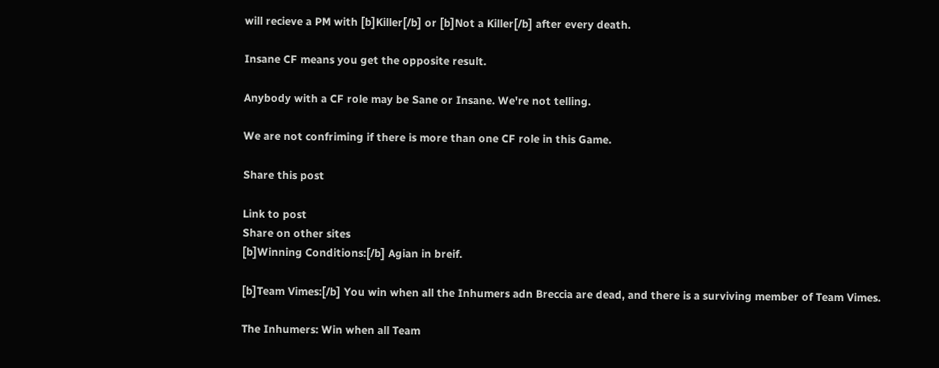will recieve a PM with [b]Killer[/b] or [b]Not a Killer[/b] after every death.

Insane CF means you get the opposite result.

Anybody with a CF role may be Sane or Insane. We're not telling.

We are not confriming if there is more than one CF role in this Game.

Share this post

Link to post
Share on other sites
[b]Winning Conditions:[/b] Agian in breif.

[b]Team Vimes:[/b] You win when all the Inhumers adn Breccia are dead, and there is a surviving member of Team Vimes.

The Inhumers: Win when all Team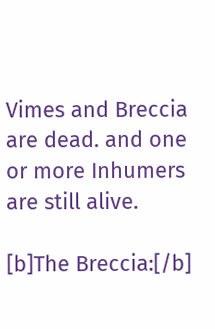Vimes and Breccia are dead. and one or more Inhumers are still alive.

[b]The Breccia:[/b]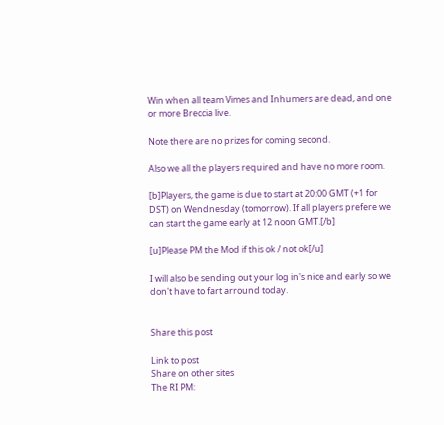Win when all team Vimes and Inhumers are dead, and one or more Breccia live.

Note there are no prizes for coming second.

Also we all the players required and have no more room.

[b]Players, the game is due to start at 20:00 GMT (+1 for DST) on Wendnesday (tomorrow). If all players prefere we can start the game early at 12 noon GMT.[/b]

[u]Please PM the Mod if this ok / not ok[/u]

I will also be sending out your log in's nice and early so we don't have to fart arround today.


Share this post

Link to post
Share on other sites
The RI PM: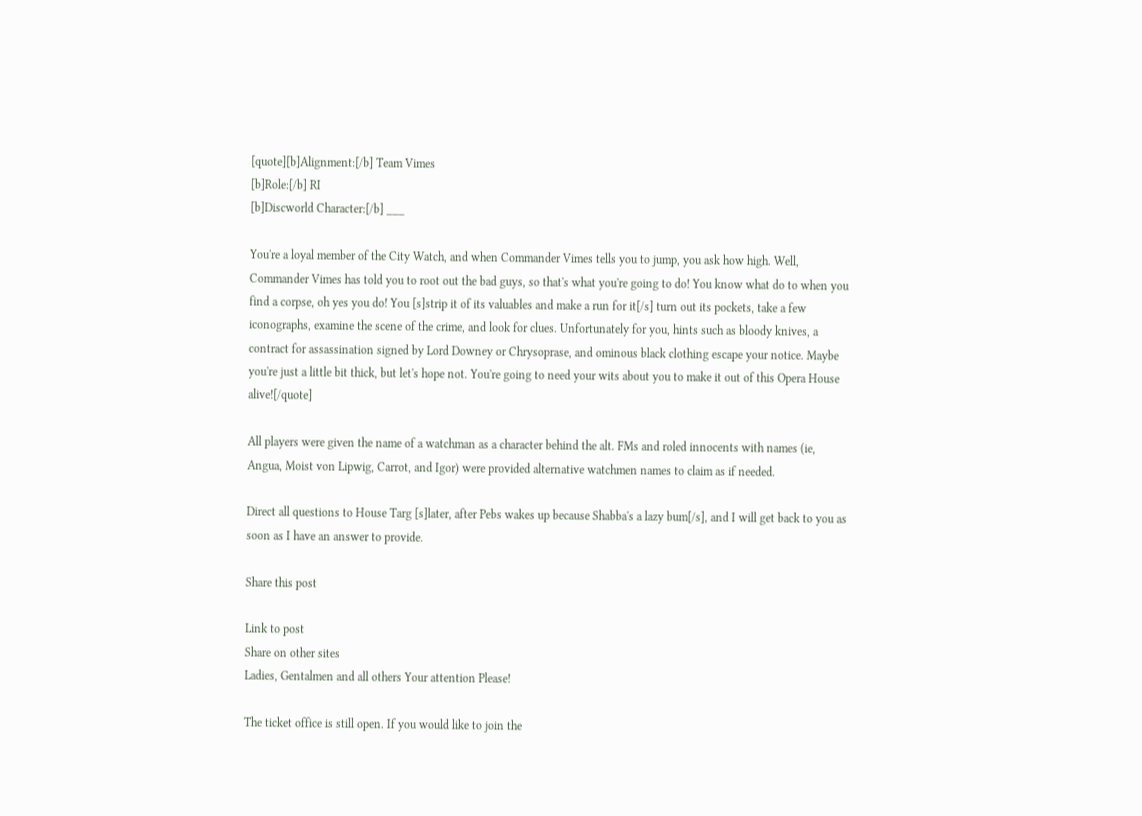[quote][b]Alignment:[/b] Team Vimes
[b]Role:[/b] RI
[b]Discworld Character:[/b] ___

You're a loyal member of the City Watch, and when Commander Vimes tells you to jump, you ask how high. Well, Commander Vimes has told you to root out the bad guys, so that's what you're going to do! You know what do to when you find a corpse, oh yes you do! You [s]strip it of its valuables and make a run for it[/s] turn out its pockets, take a few iconographs, examine the scene of the crime, and look for clues. Unfortunately for you, hints such as bloody knives, a contract for assassination signed by Lord Downey or Chrysoprase, and ominous black clothing escape your notice. Maybe you're just a little bit thick, but let's hope not. You're going to need your wits about you to make it out of this Opera House alive![/quote]

All players were given the name of a watchman as a character behind the alt. FMs and roled innocents with names (ie, Angua, Moist von Lipwig, Carrot, and Igor) were provided alternative watchmen names to claim as if needed.

Direct all questions to House Targ [s]later, after Pebs wakes up because Shabba's a lazy bum[/s], and I will get back to you as soon as I have an answer to provide.

Share this post

Link to post
Share on other sites
Ladies, Gentalmen and all others Your attention Please!

The ticket office is still open. If you would like to join the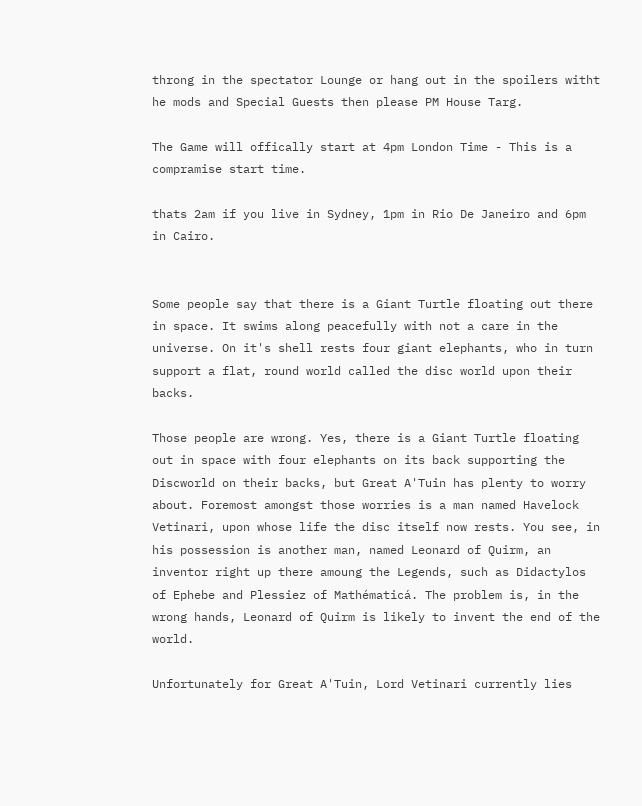throng in the spectator Lounge or hang out in the spoilers witht he mods and Special Guests then please PM House Targ.

The Game will offically start at 4pm London Time - This is a compramise start time.

thats 2am if you live in Sydney, 1pm in Rio De Janeiro and 6pm in Cairo.


Some people say that there is a Giant Turtle floating out there in space. It swims along peacefully with not a care in the universe. On it's shell rests four giant elephants, who in turn support a flat, round world called the disc world upon their backs.

Those people are wrong. Yes, there is a Giant Turtle floating out in space with four elephants on its back supporting the Discworld on their backs, but Great A'Tuin has plenty to worry about. Foremost amongst those worries is a man named Havelock Vetinari, upon whose life the disc itself now rests. You see, in his possession is another man, named Leonard of Quirm, an inventor right up there amoung the Legends, such as Didactylos of Ephebe and Plessiez of Mathématicá. The problem is, in the wrong hands, Leonard of Quirm is likely to invent the end of the world.

Unfortunately for Great A'Tuin, Lord Vetinari currently lies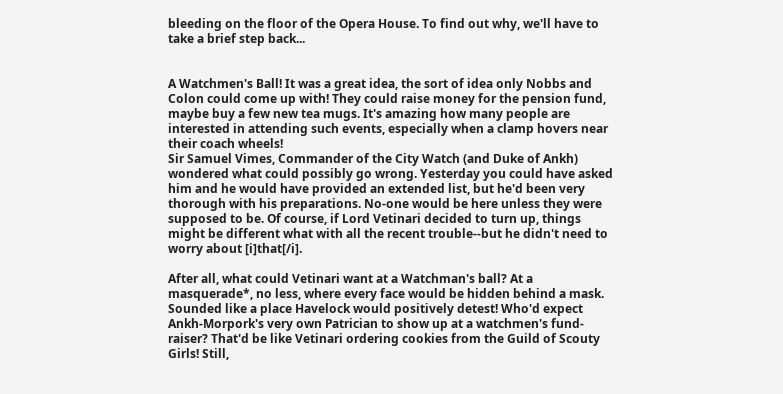bleeding on the floor of the Opera House. To find out why, we'll have to take a brief step back...


A Watchmen's Ball! It was a great idea, the sort of idea only Nobbs and Colon could come up with! They could raise money for the pension fund, maybe buy a few new tea mugs. It's amazing how many people are interested in attending such events, especially when a clamp hovers near their coach wheels!
Sir Samuel Vimes, Commander of the City Watch (and Duke of Ankh) wondered what could possibly go wrong. Yesterday you could have asked him and he would have provided an extended list, but he'd been very thorough with his preparations. No-one would be here unless they were supposed to be. Of course, if Lord Vetinari decided to turn up, things might be different what with all the recent trouble--but he didn't need to worry about [i]that[/i].

After all, what could Vetinari want at a Watchman's ball? At a masquerade*, no less, where every face would be hidden behind a mask. Sounded like a place Havelock would positively detest! Who'd expect Ankh-Morpork's very own Patrician to show up at a watchmen's fund-raiser? That'd be like Vetinari ordering cookies from the Guild of Scouty Girls! Still,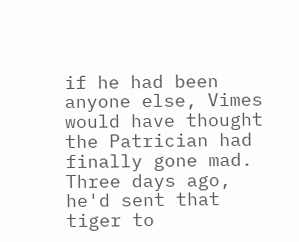if he had been anyone else, Vimes would have thought the Patrician had finally gone mad. Three days ago, he'd sent that tiger to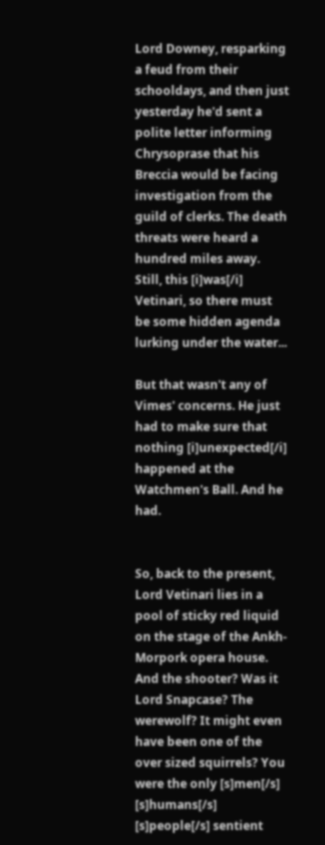Lord Downey, resparking a feud from their schooldays, and then just yesterday he'd sent a polite letter informing Chrysoprase that his Breccia would be facing investigation from the guild of clerks. The death threats were heard a hundred miles away. Still, this [i]was[/i] Vetinari, so there must be some hidden agenda lurking under the water...

But that wasn't any of Vimes' concerns. He just had to make sure that nothing [i]unexpected[/i] happened at the Watchmen's Ball. And he had.


So, back to the present, Lord Vetinari lies in a pool of sticky red liquid on the stage of the Ankh-Morpork opera house. And the shooter? Was it Lord Snapcase? The werewolf? It might even have been one of the over sized squirrels? You were the only [s]men[/s] [s]humans[/s] [s]people[/s] sentient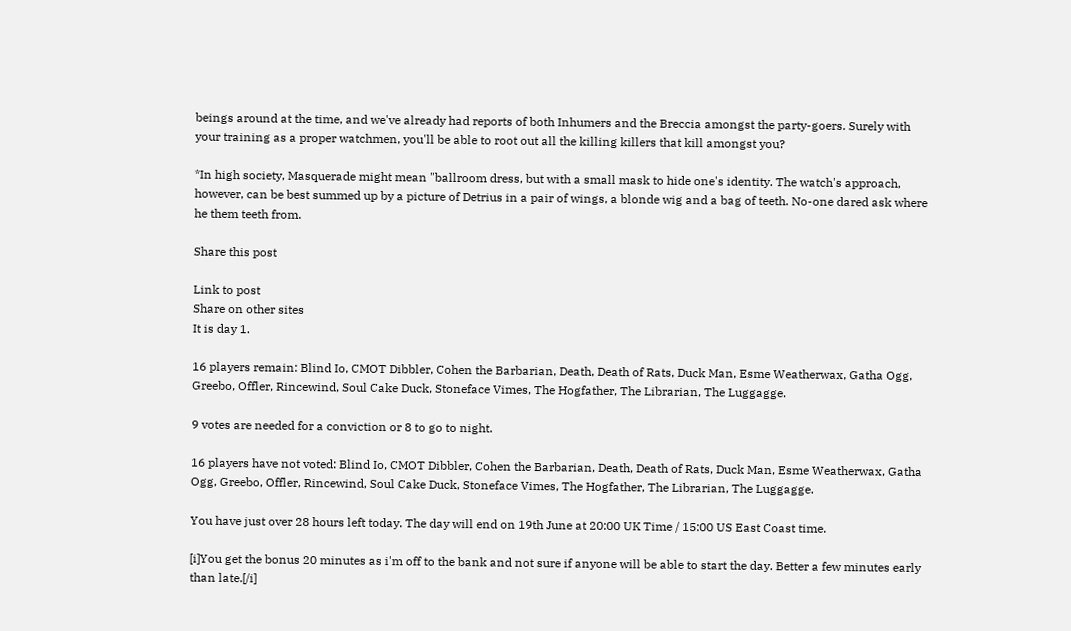beings around at the time, and we've already had reports of both Inhumers and the Breccia amongst the party-goers. Surely with your training as a proper watchmen, you'll be able to root out all the killing killers that kill amongst you?

*In high society, Masquerade might mean "ballroom dress, but with a small mask to hide one's identity. The watch's approach, however, can be best summed up by a picture of Detrius in a pair of wings, a blonde wig and a bag of teeth. No-one dared ask where he them teeth from.

Share this post

Link to post
Share on other sites
It is day 1.

16 players remain: Blind Io, CMOT Dibbler, Cohen the Barbarian, Death, Death of Rats, Duck Man, Esme Weatherwax, Gatha Ogg, Greebo, Offler, Rincewind, Soul Cake Duck, Stoneface Vimes, The Hogfather, The Librarian, The Luggagge.

9 votes are needed for a conviction or 8 to go to night.

16 players have not voted: Blind Io, CMOT Dibbler, Cohen the Barbarian, Death, Death of Rats, Duck Man, Esme Weatherwax, Gatha Ogg, Greebo, Offler, Rincewind, Soul Cake Duck, Stoneface Vimes, The Hogfather, The Librarian, The Luggagge.

You have just over 28 hours left today. The day will end on 19th June at 20:00 UK Time / 15:00 US East Coast time.

[i]You get the bonus 20 minutes as i'm off to the bank and not sure if anyone will be able to start the day. Better a few minutes early than late.[/i]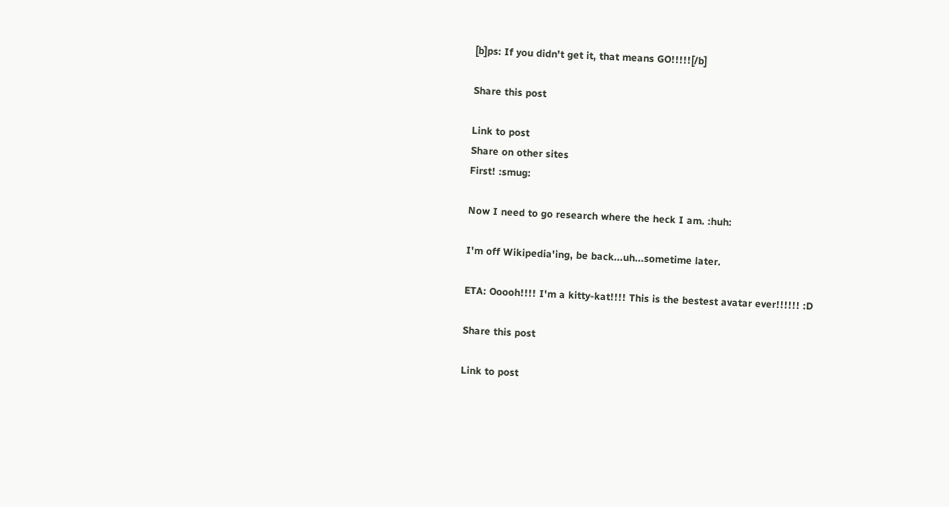[b]ps: If you didn't get it, that means GO!!!!![/b]

Share this post

Link to post
Share on other sites
First! :smug:

Now I need to go research where the heck I am. :huh:

I'm off Wikipedia'ing, be back...uh...sometime later.

ETA: Ooooh!!!! I'm a kitty-kat!!!! This is the bestest avatar ever!!!!!! :D

Share this post

Link to post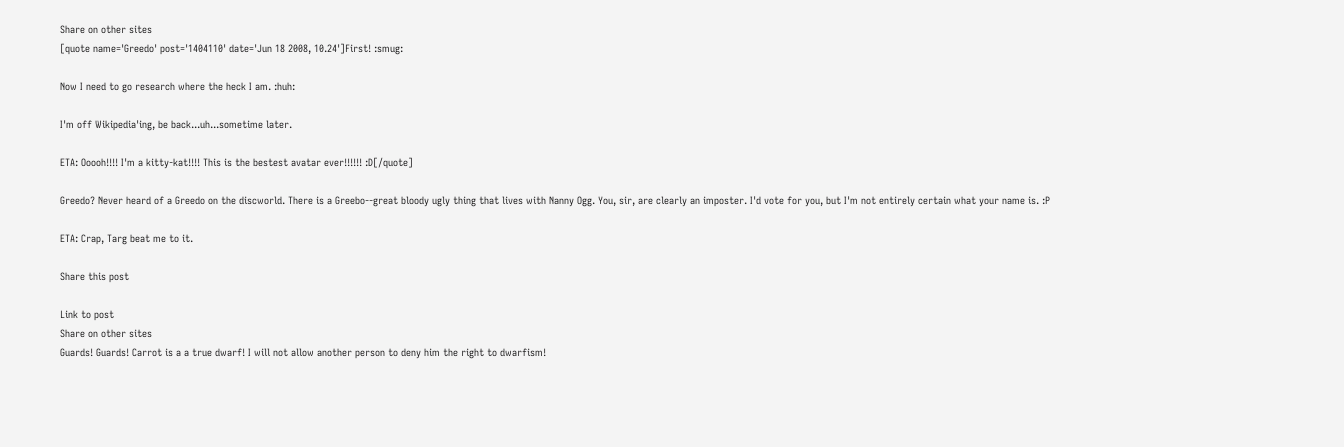Share on other sites
[quote name='Greedo' post='1404110' date='Jun 18 2008, 10.24']First! :smug:

Now I need to go research where the heck I am. :huh:

I'm off Wikipedia'ing, be back...uh...sometime later.

ETA: Ooooh!!!! I'm a kitty-kat!!!! This is the bestest avatar ever!!!!!! :D[/quote]

Greedo? Never heard of a Greedo on the discworld. There is a Greebo--great bloody ugly thing that lives with Nanny Ogg. You, sir, are clearly an imposter. I'd vote for you, but I'm not entirely certain what your name is. :P

ETA: Crap, Targ beat me to it.

Share this post

Link to post
Share on other sites
Guards! Guards! Carrot is a a true dwarf! I will not allow another person to deny him the right to dwarfism!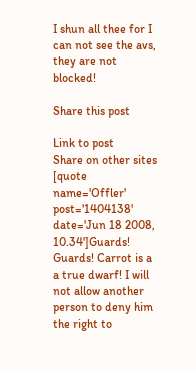I shun all thee for I can not see the avs, they are not blocked!

Share this post

Link to post
Share on other sites
[quote name='Offler' post='1404138' date='Jun 18 2008, 10.34']Guards! Guards! Carrot is a a true dwarf! I will not allow another person to deny him the right to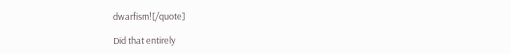dwarfism![/quote]

Did that entirely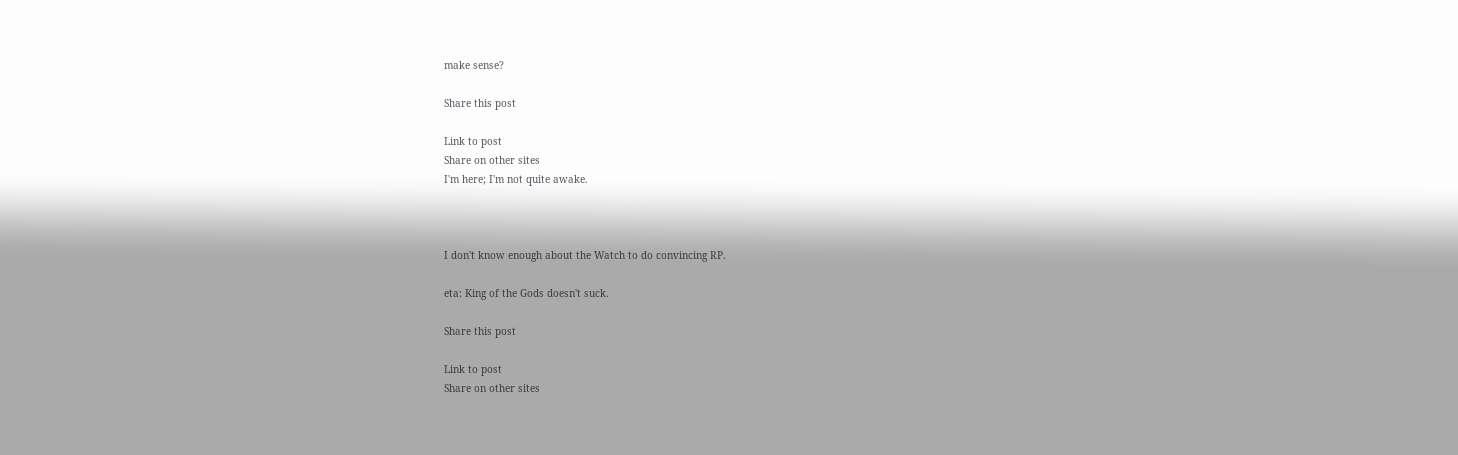make sense?

Share this post

Link to post
Share on other sites
I'm here; I'm not quite awake.



I don't know enough about the Watch to do convincing RP.

eta: King of the Gods doesn't suck.

Share this post

Link to post
Share on other sites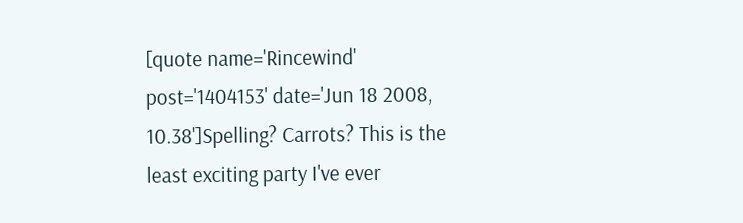[quote name='Rincewind' post='1404153' date='Jun 18 2008, 10.38']Spelling? Carrots? This is the least exciting party I've ever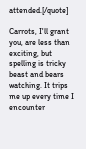attended.[/quote]

Carrots, I'll grant you, are less than exciting, but spelling is tricky beast and bears watching. It trips me up every time I encounter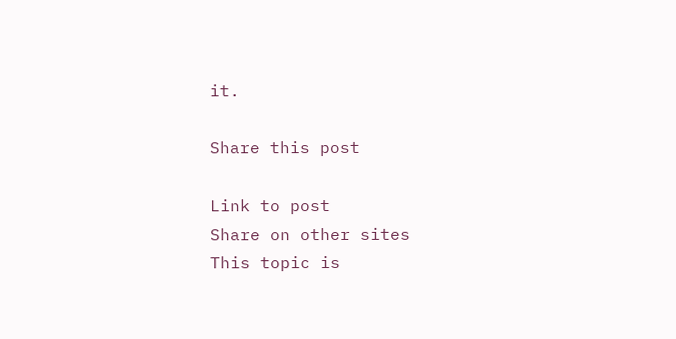it.

Share this post

Link to post
Share on other sites
This topic is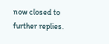now closed to further replies.